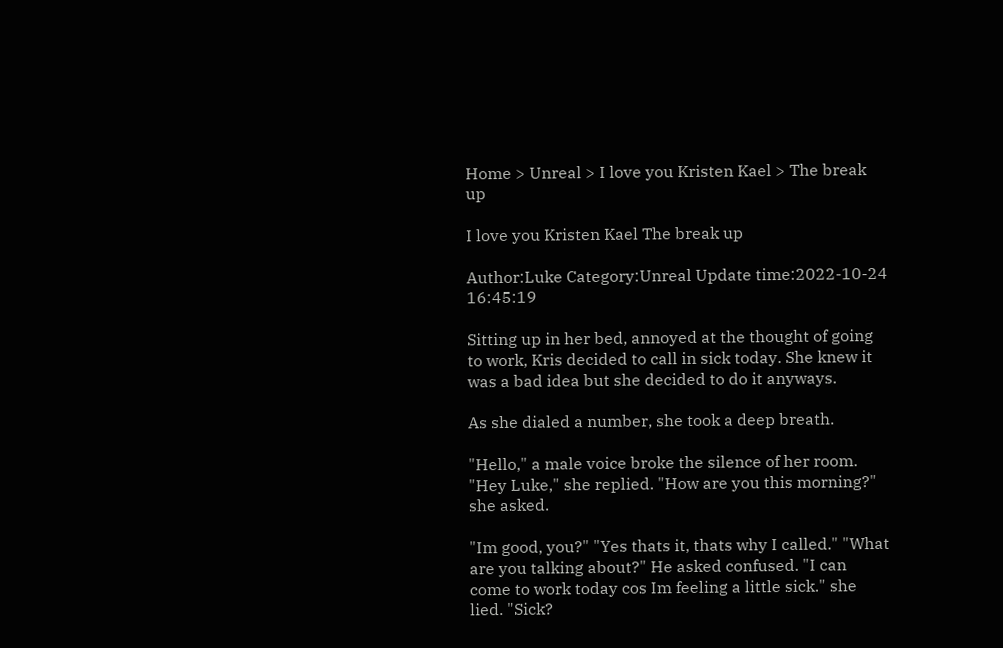Home > Unreal > I love you Kristen Kael > The break up

I love you Kristen Kael The break up

Author:Luke Category:Unreal Update time:2022-10-24 16:45:19

Sitting up in her bed, annoyed at the thought of going to work, Kris decided to call in sick today. She knew it was a bad idea but she decided to do it anyways.

As she dialed a number, she took a deep breath.

"Hello," a male voice broke the silence of her room. "Hey Luke," she replied. "How are you this morning?" she asked.

"Im good, you?" "Yes thats it, thats why I called." "What are you talking about?" He asked confused. "I can come to work today cos Im feeling a little sick." she lied. "Sick?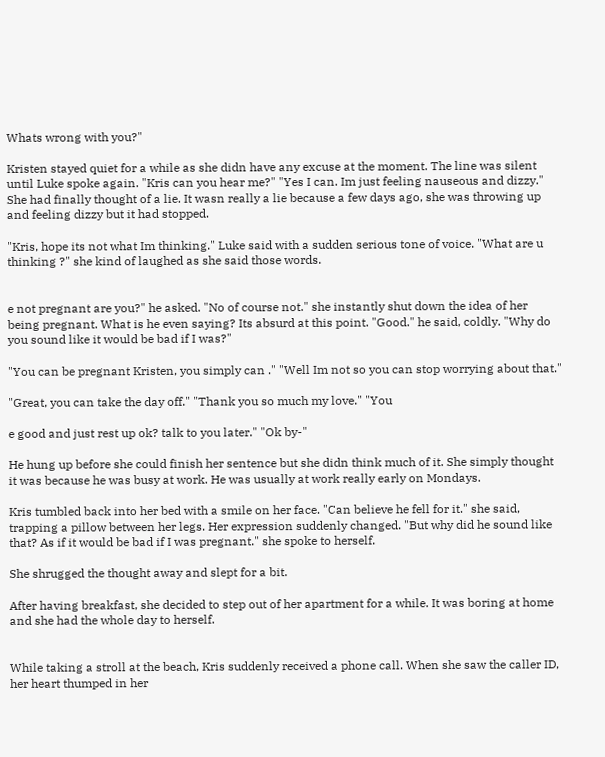Whats wrong with you?"

Kristen stayed quiet for a while as she didn have any excuse at the moment. The line was silent until Luke spoke again. "Kris can you hear me?" "Yes I can. Im just feeling nauseous and dizzy." She had finally thought of a lie. It wasn really a lie because a few days ago, she was throwing up and feeling dizzy but it had stopped.

"Kris, hope its not what Im thinking." Luke said with a sudden serious tone of voice. "What are u thinking ?" she kind of laughed as she said those words.


e not pregnant are you?" he asked. "No of course not." she instantly shut down the idea of her being pregnant. What is he even saying? Its absurd at this point. "Good." he said, coldly. "Why do you sound like it would be bad if I was?"

"You can be pregnant Kristen, you simply can ." "Well Im not so you can stop worrying about that."

"Great, you can take the day off." "Thank you so much my love." "You

e good and just rest up ok? talk to you later." "Ok by-"

He hung up before she could finish her sentence but she didn think much of it. She simply thought it was because he was busy at work. He was usually at work really early on Mondays.

Kris tumbled back into her bed with a smile on her face. "Can believe he fell for it." she said, trapping a pillow between her legs. Her expression suddenly changed. "But why did he sound like that? As if it would be bad if I was pregnant." she spoke to herself.

She shrugged the thought away and slept for a bit.

After having breakfast, she decided to step out of her apartment for a while. It was boring at home and she had the whole day to herself.


While taking a stroll at the beach, Kris suddenly received a phone call. When she saw the caller ID, her heart thumped in her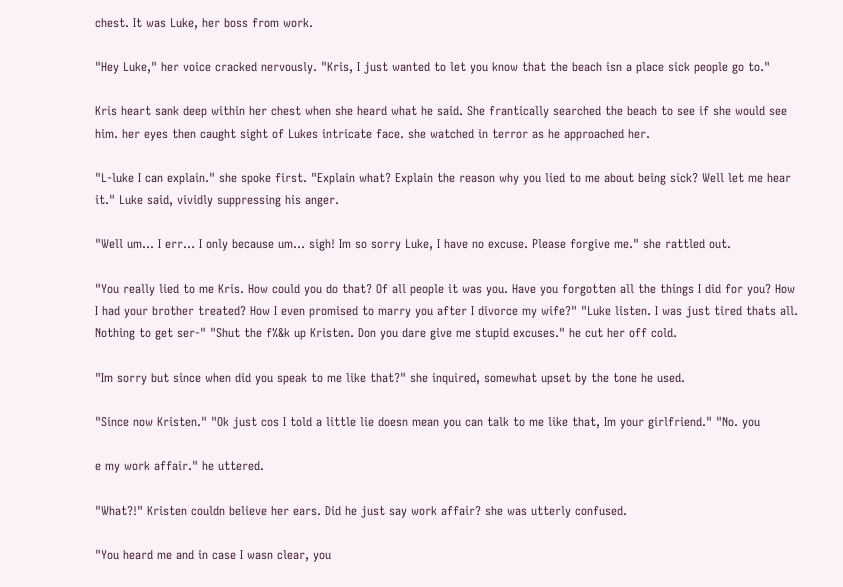chest. It was Luke, her boss from work.

"Hey Luke," her voice cracked nervously. "Kris, I just wanted to let you know that the beach isn a place sick people go to."

Kris heart sank deep within her chest when she heard what he said. She frantically searched the beach to see if she would see him. her eyes then caught sight of Lukes intricate face. she watched in terror as he approached her.

"L-luke I can explain." she spoke first. "Explain what? Explain the reason why you lied to me about being sick? Well let me hear it." Luke said, vividly suppressing his anger.

"Well um... I err... I only because um... sigh! Im so sorry Luke, I have no excuse. Please forgive me." she rattled out.

"You really lied to me Kris. How could you do that? Of all people it was you. Have you forgotten all the things I did for you? How I had your brother treated? How I even promised to marry you after I divorce my wife?" "Luke listen. I was just tired thats all. Nothing to get ser-" "Shut the f%&k up Kristen. Don you dare give me stupid excuses." he cut her off cold.

"Im sorry but since when did you speak to me like that?" she inquired, somewhat upset by the tone he used.

"Since now Kristen." "Ok just cos I told a little lie doesn mean you can talk to me like that, Im your girlfriend." "No. you

e my work affair." he uttered.

"What?!" Kristen couldn believe her ears. Did he just say work affair? she was utterly confused.

"You heard me and in case I wasn clear, you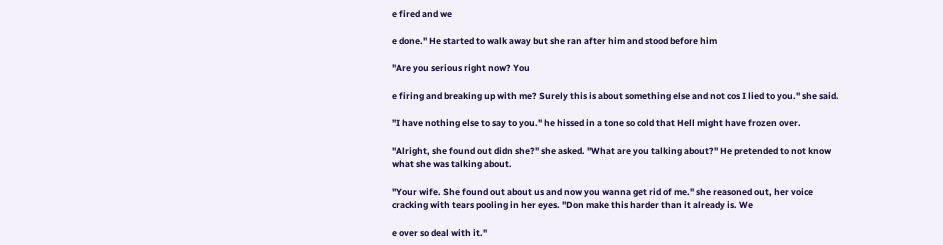e fired and we

e done." He started to walk away but she ran after him and stood before him

"Are you serious right now? You

e firing and breaking up with me? Surely this is about something else and not cos I lied to you." she said.

"I have nothing else to say to you." he hissed in a tone so cold that Hell might have frozen over.

"Alright, she found out didn she?" she asked. "What are you talking about?" He pretended to not know what she was talking about.

"Your wife. She found out about us and now you wanna get rid of me." she reasoned out, her voice cracking with tears pooling in her eyes. "Don make this harder than it already is. We

e over so deal with it."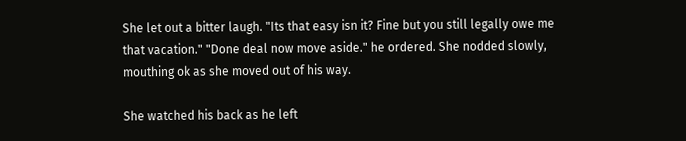She let out a bitter laugh. "Its that easy isn it? Fine but you still legally owe me that vacation." "Done deal now move aside." he ordered. She nodded slowly, mouthing ok as she moved out of his way.

She watched his back as he left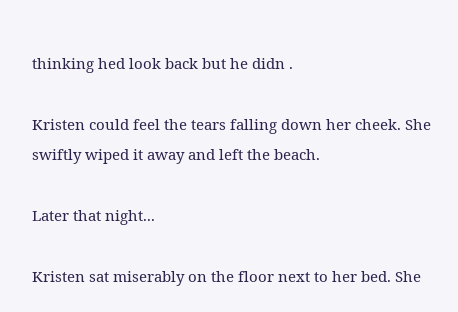thinking hed look back but he didn .

Kristen could feel the tears falling down her cheek. She swiftly wiped it away and left the beach.

Later that night...

Kristen sat miserably on the floor next to her bed. She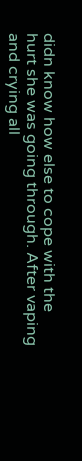didn know how else to cope with the hurt she was going through. After vaping and crying all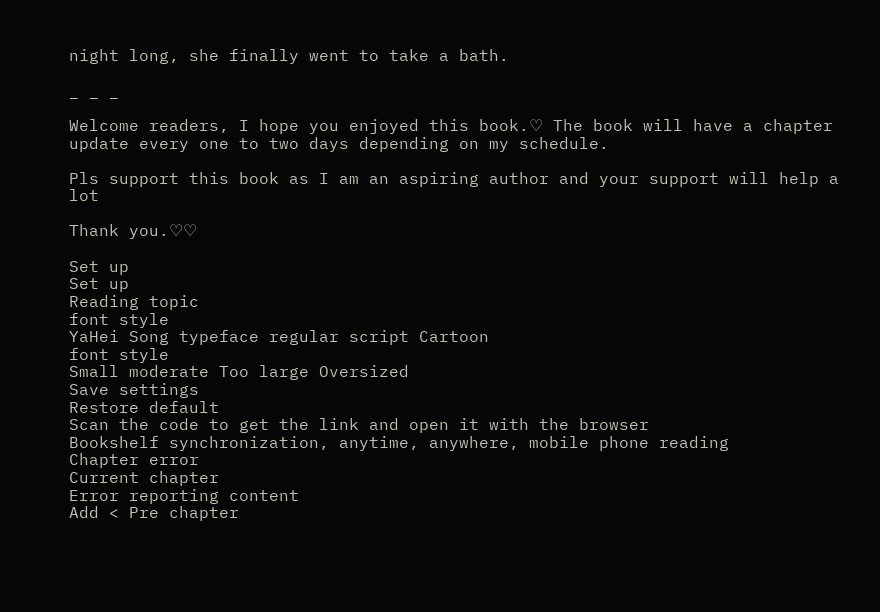night long, she finally went to take a bath.

_ _ _

Welcome readers, I hope you enjoyed this book.♡ The book will have a chapter update every one to two days depending on my schedule.

Pls support this book as I am an aspiring author and your support will help a lot

Thank you.♡♡

Set up
Set up
Reading topic
font style
YaHei Song typeface regular script Cartoon
font style
Small moderate Too large Oversized
Save settings
Restore default
Scan the code to get the link and open it with the browser
Bookshelf synchronization, anytime, anywhere, mobile phone reading
Chapter error
Current chapter
Error reporting content
Add < Pre chapter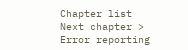Chapter list Next chapter > Error reporting